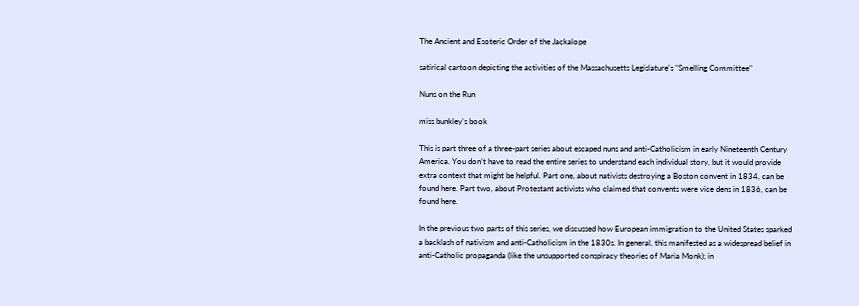The Ancient and Esoteric Order of the Jackalope

satirical cartoon depicting the activities of the Massachusetts Legislature's "Smelling Committee"

Nuns on the Run

miss bunkley's book

This is part three of a three-part series about escaped nuns and anti-Catholicism in early Nineteenth Century America. You don’t have to read the entire series to understand each individual story, but it would provide extra context that might be helpful. Part one, about nativists destroying a Boston convent in 1834, can be found here. Part two, about Protestant activists who claimed that convents were vice dens in 1836, can be found here.

In the previous two parts of this series, we discussed how European immigration to the United States sparked a backlash of nativism and anti-Catholicism in the 1830s. In general, this manifested as a widespread belief in anti-Catholic propaganda (like the unsupported conspiracy theories of Maria Monk); in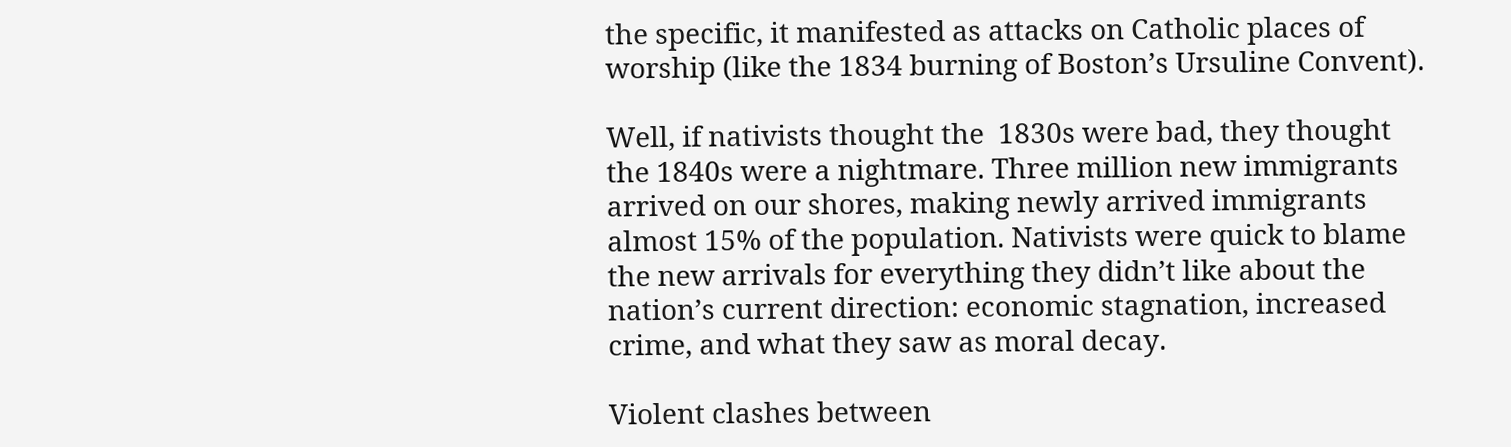the specific, it manifested as attacks on Catholic places of worship (like the 1834 burning of Boston’s Ursuline Convent).

Well, if nativists thought the  1830s were bad, they thought the 1840s were a nightmare. Three million new immigrants arrived on our shores, making newly arrived immigrants almost 15% of the population. Nativists were quick to blame the new arrivals for everything they didn’t like about the nation’s current direction: economic stagnation, increased crime, and what they saw as moral decay.

Violent clashes between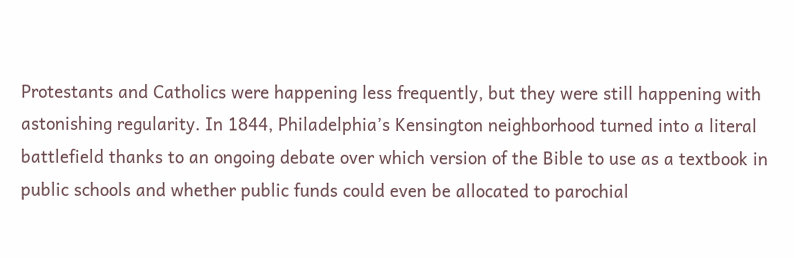Protestants and Catholics were happening less frequently, but they were still happening with astonishing regularity. In 1844, Philadelphia’s Kensington neighborhood turned into a literal battlefield thanks to an ongoing debate over which version of the Bible to use as a textbook in public schools and whether public funds could even be allocated to parochial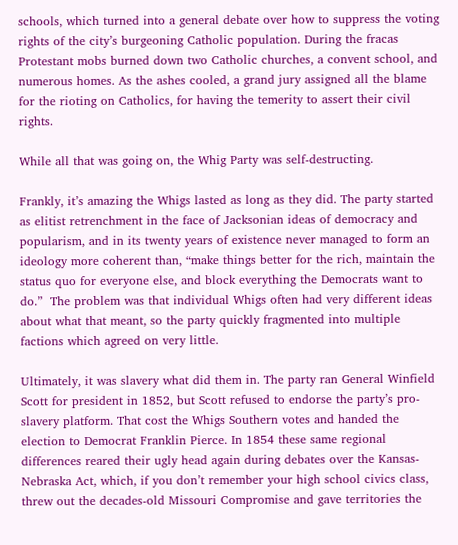schools, which turned into a general debate over how to suppress the voting rights of the city’s burgeoning Catholic population. During the fracas Protestant mobs burned down two Catholic churches, a convent school, and numerous homes. As the ashes cooled, a grand jury assigned all the blame for the rioting on Catholics, for having the temerity to assert their civil rights.

While all that was going on, the Whig Party was self-destructing.

Frankly, it’s amazing the Whigs lasted as long as they did. The party started as elitist retrenchment in the face of Jacksonian ideas of democracy and popularism, and in its twenty years of existence never managed to form an ideology more coherent than, “make things better for the rich, maintain the status quo for everyone else, and block everything the Democrats want to do.”  The problem was that individual Whigs often had very different ideas about what that meant, so the party quickly fragmented into multiple factions which agreed on very little.

Ultimately, it was slavery what did them in. The party ran General Winfield Scott for president in 1852, but Scott refused to endorse the party’s pro-slavery platform. That cost the Whigs Southern votes and handed the election to Democrat Franklin Pierce. In 1854 these same regional differences reared their ugly head again during debates over the Kansas-Nebraska Act, which, if you don’t remember your high school civics class, threw out the decades-old Missouri Compromise and gave territories the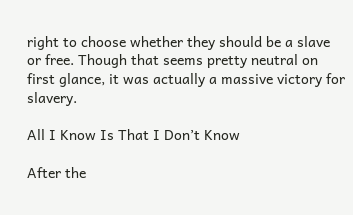right to choose whether they should be a slave or free. Though that seems pretty neutral on first glance, it was actually a massive victory for slavery.

All I Know Is That I Don’t Know

After the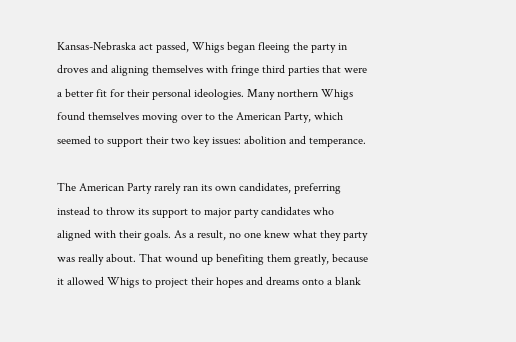Kansas-Nebraska act passed, Whigs began fleeing the party in droves and aligning themselves with fringe third parties that were a better fit for their personal ideologies. Many northern Whigs found themselves moving over to the American Party, which seemed to support their two key issues: abolition and temperance.

The American Party rarely ran its own candidates, preferring instead to throw its support to major party candidates who aligned with their goals. As a result, no one knew what they party was really about. That wound up benefiting them greatly, because it allowed Whigs to project their hopes and dreams onto a blank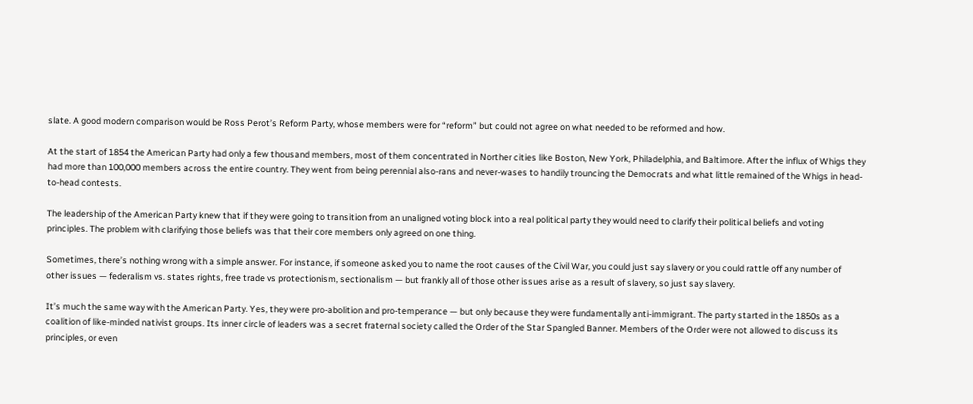slate. A good modern comparison would be Ross Perot’s Reform Party, whose members were for “reform” but could not agree on what needed to be reformed and how.

At the start of 1854 the American Party had only a few thousand members, most of them concentrated in Norther cities like Boston, New York, Philadelphia, and Baltimore. After the influx of Whigs they had more than 100,000 members across the entire country. They went from being perennial also-rans and never-wases to handily trouncing the Democrats and what little remained of the Whigs in head-to-head contests.

The leadership of the American Party knew that if they were going to transition from an unaligned voting block into a real political party they would need to clarify their political beliefs and voting principles. The problem with clarifying those beliefs was that their core members only agreed on one thing.

Sometimes, there’s nothing wrong with a simple answer. For instance, if someone asked you to name the root causes of the Civil War, you could just say slavery or you could rattle off any number of other issues — federalism vs. states rights, free trade vs protectionism, sectionalism — but frankly all of those other issues arise as a result of slavery, so just say slavery.

It’s much the same way with the American Party. Yes, they were pro-abolition and pro-temperance — but only because they were fundamentally anti-immigrant. The party started in the 1850s as a coalition of like-minded nativist groups. Its inner circle of leaders was a secret fraternal society called the Order of the Star Spangled Banner. Members of the Order were not allowed to discuss its principles, or even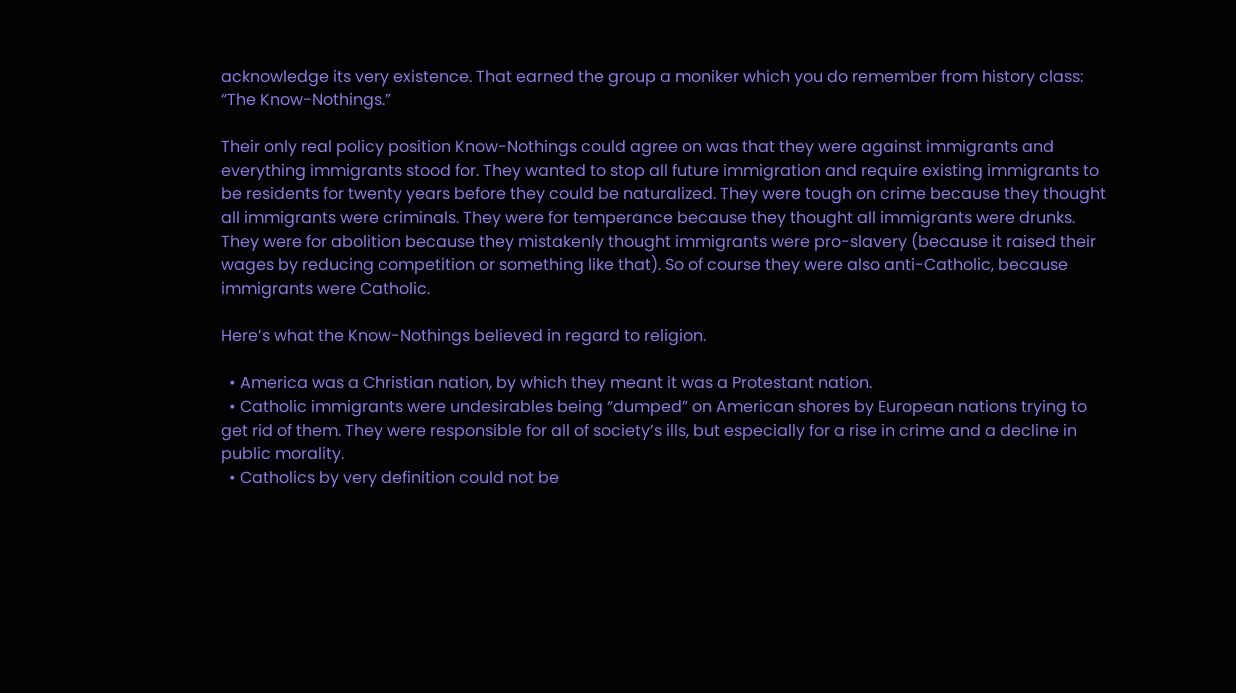acknowledge its very existence. That earned the group a moniker which you do remember from history class: “The Know-Nothings.”

Their only real policy position Know-Nothings could agree on was that they were against immigrants and everything immigrants stood for. They wanted to stop all future immigration and require existing immigrants to be residents for twenty years before they could be naturalized. They were tough on crime because they thought all immigrants were criminals. They were for temperance because they thought all immigrants were drunks. They were for abolition because they mistakenly thought immigrants were pro-slavery (because it raised their wages by reducing competition or something like that). So of course they were also anti-Catholic, because immigrants were Catholic.

Here’s what the Know-Nothings believed in regard to religion.

  • America was a Christian nation, by which they meant it was a Protestant nation.
  • Catholic immigrants were undesirables being “dumped” on American shores by European nations trying to get rid of them. They were responsible for all of society’s ills, but especially for a rise in crime and a decline in public morality.
  • Catholics by very definition could not be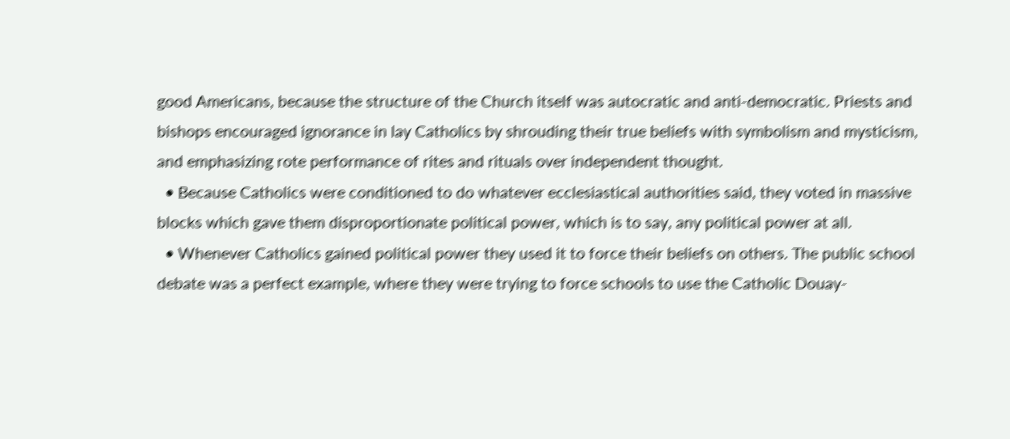good Americans, because the structure of the Church itself was autocratic and anti-democratic. Priests and bishops encouraged ignorance in lay Catholics by shrouding their true beliefs with symbolism and mysticism, and emphasizing rote performance of rites and rituals over independent thought.
  • Because Catholics were conditioned to do whatever ecclesiastical authorities said, they voted in massive blocks which gave them disproportionate political power, which is to say, any political power at all.
  • Whenever Catholics gained political power they used it to force their beliefs on others. The public school debate was a perfect example, where they were trying to force schools to use the Catholic Douay-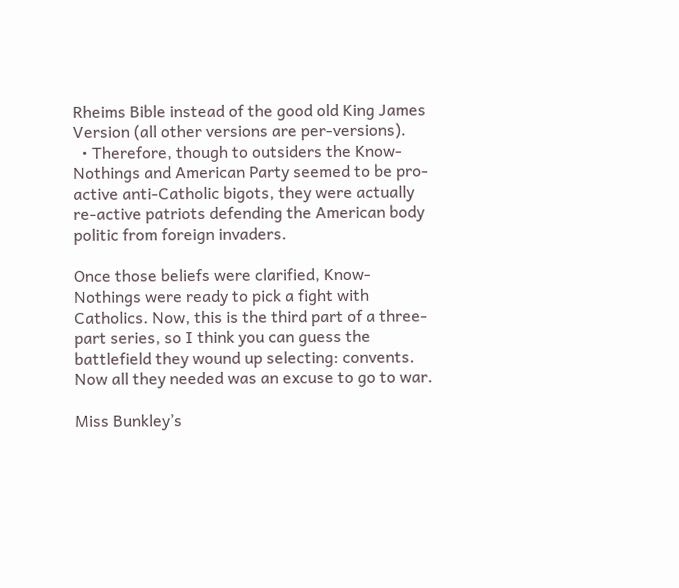Rheims Bible instead of the good old King James Version (all other versions are per-versions).
  • Therefore, though to outsiders the Know-Nothings and American Party seemed to be pro-active anti-Catholic bigots, they were actually re-active patriots defending the American body politic from foreign invaders.

Once those beliefs were clarified, Know-Nothings were ready to pick a fight with Catholics. Now, this is the third part of a three-part series, so I think you can guess the battlefield they wound up selecting: convents. Now all they needed was an excuse to go to war.

Miss Bunkley’s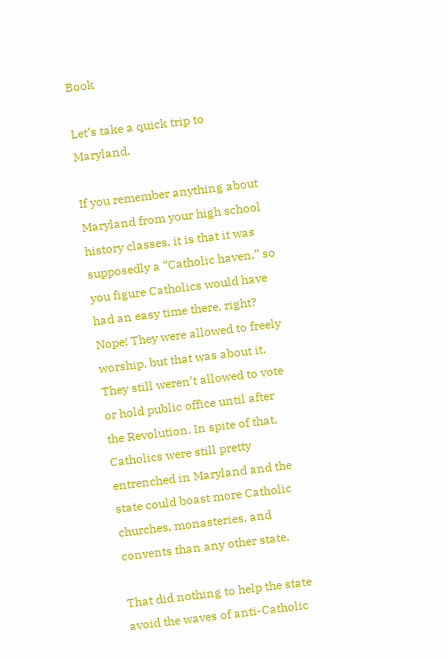Book

Let’s take a quick trip to Maryland.

If you remember anything about Maryland from your high school history classes, it is that it was supposedly a “Catholic haven,” so you figure Catholics would have had an easy time there, right? Nope! They were allowed to freely worship, but that was about it. They still weren’t allowed to vote or hold public office until after the Revolution. In spite of that, Catholics were still pretty entrenched in Maryland and the state could boast more Catholic churches, monasteries, and convents than any other state.

That did nothing to help the state avoid the waves of anti-Catholic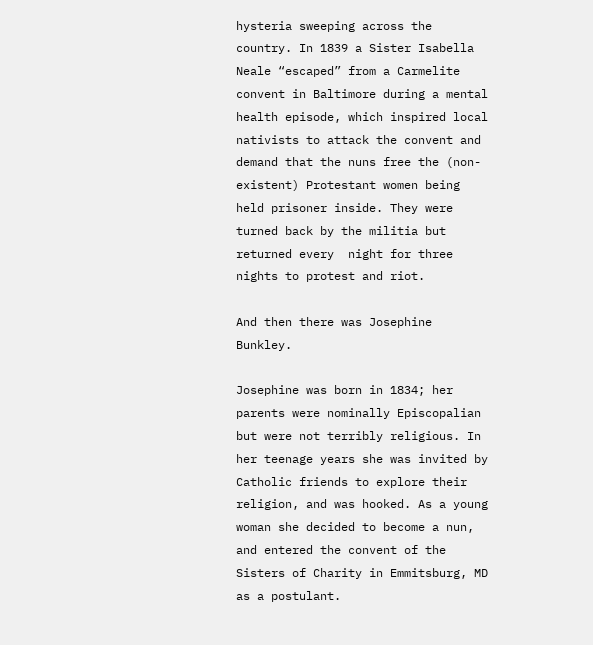hysteria sweeping across the country. In 1839 a Sister Isabella Neale “escaped” from a Carmelite convent in Baltimore during a mental health episode, which inspired local nativists to attack the convent and demand that the nuns free the (non-existent) Protestant women being held prisoner inside. They were turned back by the militia but returned every  night for three nights to protest and riot.

And then there was Josephine Bunkley.

Josephine was born in 1834; her parents were nominally Episcopalian but were not terribly religious. In her teenage years she was invited by Catholic friends to explore their religion, and was hooked. As a young woman she decided to become a nun, and entered the convent of the Sisters of Charity in Emmitsburg, MD as a postulant.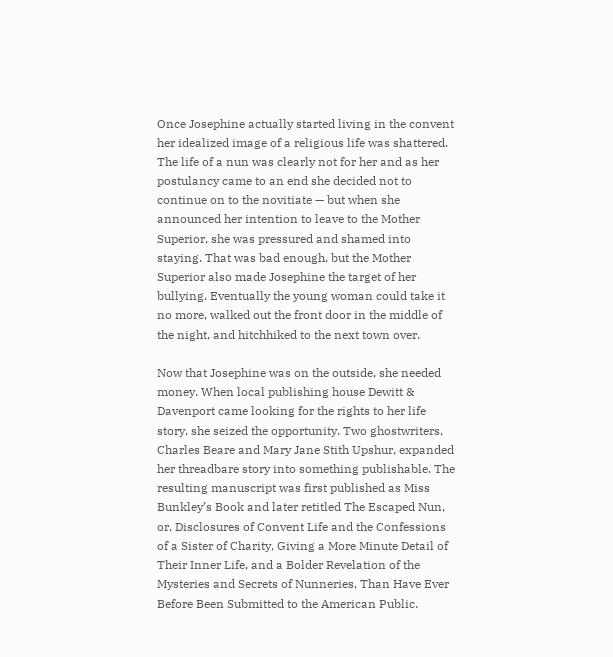Once Josephine actually started living in the convent her idealized image of a religious life was shattered. The life of a nun was clearly not for her and as her postulancy came to an end she decided not to continue on to the novitiate — but when she announced her intention to leave to the Mother Superior, she was pressured and shamed into staying. That was bad enough, but the Mother Superior also made Josephine the target of her bullying. Eventually the young woman could take it no more, walked out the front door in the middle of the night, and hitchhiked to the next town over.

Now that Josephine was on the outside, she needed money. When local publishing house Dewitt & Davenport came looking for the rights to her life story, she seized the opportunity. Two ghostwriters, Charles Beare and Mary Jane Stith Upshur, expanded her threadbare story into something publishable. The resulting manuscript was first published as Miss Bunkley’s Book and later retitled The Escaped Nun, or, Disclosures of Convent Life and the Confessions of a Sister of Charity, Giving a More Minute Detail of Their Inner Life, and a Bolder Revelation of the Mysteries and Secrets of Nunneries, Than Have Ever Before Been Submitted to the American Public.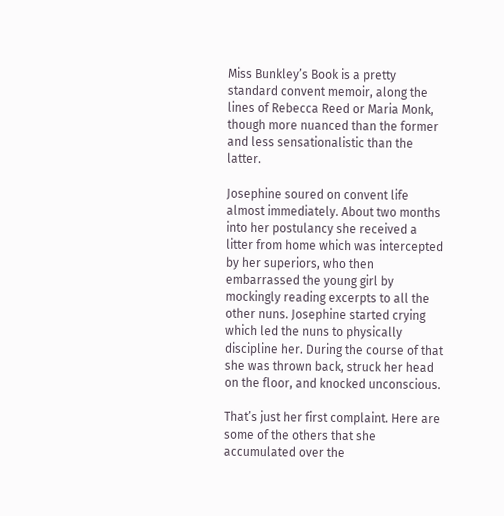Miss Bunkley’s Book is a pretty standard convent memoir, along the lines of Rebecca Reed or Maria Monk, though more nuanced than the former and less sensationalistic than the latter.

Josephine soured on convent life almost immediately. About two months into her postulancy she received a litter from home which was intercepted by her superiors, who then embarrassed the young girl by mockingly reading excerpts to all the other nuns. Josephine started crying which led the nuns to physically discipline her. During the course of that she was thrown back, struck her head on the floor, and knocked unconscious.

That’s just her first complaint. Here are some of the others that she accumulated over the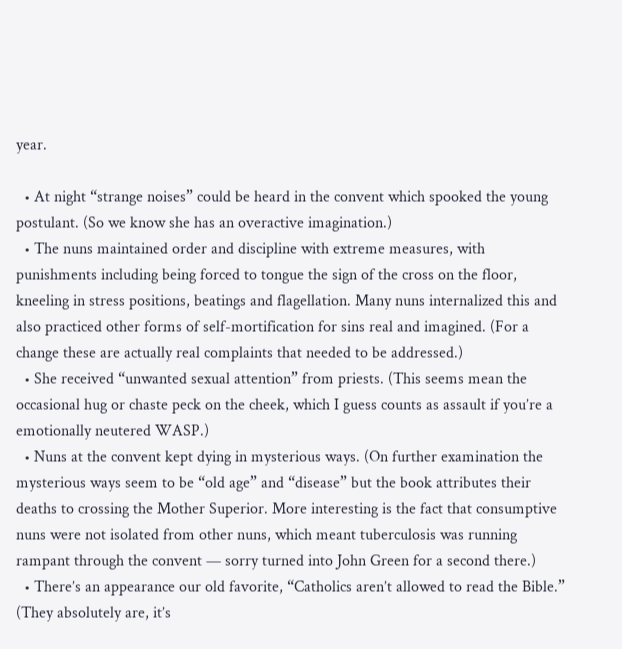year.

  • At night “strange noises” could be heard in the convent which spooked the young postulant. (So we know she has an overactive imagination.)
  • The nuns maintained order and discipline with extreme measures, with punishments including being forced to tongue the sign of the cross on the floor, kneeling in stress positions, beatings and flagellation. Many nuns internalized this and also practiced other forms of self-mortification for sins real and imagined. (For a change these are actually real complaints that needed to be addressed.)
  • She received “unwanted sexual attention” from priests. (This seems mean the occasional hug or chaste peck on the cheek, which I guess counts as assault if you’re a emotionally neutered WASP.)
  • Nuns at the convent kept dying in mysterious ways. (On further examination the mysterious ways seem to be “old age” and “disease” but the book attributes their deaths to crossing the Mother Superior. More interesting is the fact that consumptive nuns were not isolated from other nuns, which meant tuberculosis was running rampant through the convent — sorry turned into John Green for a second there.)
  • There’s an appearance our old favorite, “Catholics aren’t allowed to read the Bible.” (They absolutely are, it’s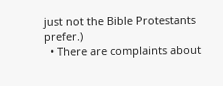just not the Bible Protestants prefer.)
  • There are complaints about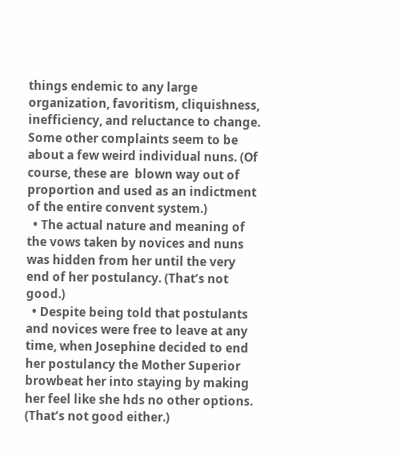things endemic to any large organization, favoritism, cliquishness, inefficiency, and reluctance to change. Some other complaints seem to be about a few weird individual nuns. (Of course, these are  blown way out of proportion and used as an indictment of the entire convent system.)
  • The actual nature and meaning of the vows taken by novices and nuns was hidden from her until the very end of her postulancy. (That’s not good.)
  • Despite being told that postulants and novices were free to leave at any time, when Josephine decided to end her postulancy the Mother Superior browbeat her into staying by making her feel like she hds no other options. (That’s not good either.)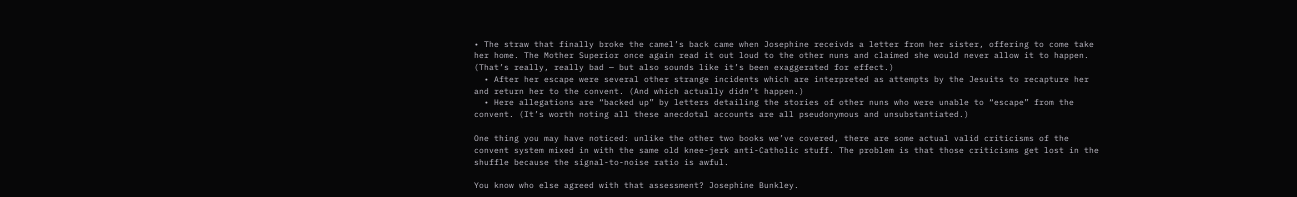• The straw that finally broke the camel’s back came when Josephine receivds a letter from her sister, offering to come take her home. The Mother Superior once again read it out loud to the other nuns and claimed she would never allow it to happen. (That’s really, really bad — but also sounds like it’s been exaggerated for effect.)
  • After her escape were several other strange incidents which are interpreted as attempts by the Jesuits to recapture her and return her to the convent. (And which actually didn’t happen.)
  • Here allegations are “backed up” by letters detailing the stories of other nuns who were unable to “escape” from the convent. (It’s worth noting all these anecdotal accounts are all pseudonymous and unsubstantiated.)

One thing you may have noticed: unlike the other two books we’ve covered, there are some actual valid criticisms of the convent system mixed in with the same old knee-jerk anti-Catholic stuff. The problem is that those criticisms get lost in the shuffle because the signal-to-noise ratio is awful.

You know who else agreed with that assessment? Josephine Bunkley.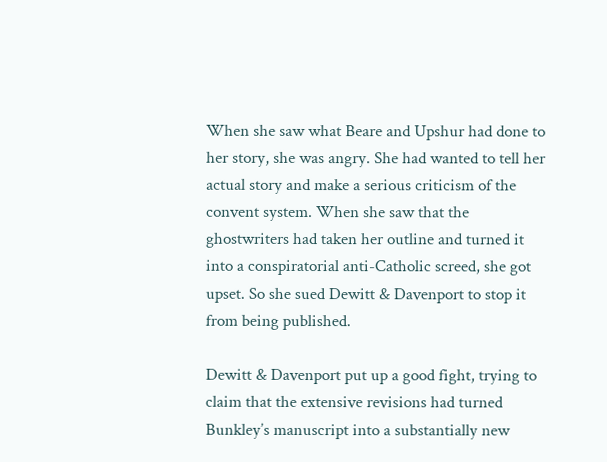When she saw what Beare and Upshur had done to her story, she was angry. She had wanted to tell her actual story and make a serious criticism of the convent system. When she saw that the ghostwriters had taken her outline and turned it into a conspiratorial anti-Catholic screed, she got upset. So she sued Dewitt & Davenport to stop it from being published.

Dewitt & Davenport put up a good fight, trying to claim that the extensive revisions had turned Bunkley’s manuscript into a substantially new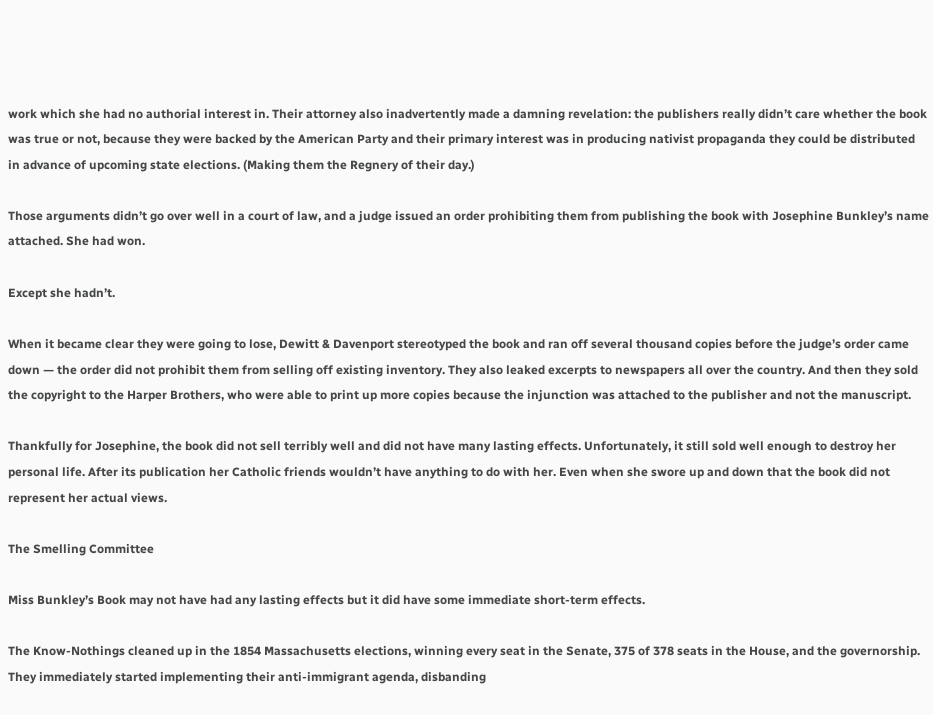work which she had no authorial interest in. Their attorney also inadvertently made a damning revelation: the publishers really didn’t care whether the book was true or not, because they were backed by the American Party and their primary interest was in producing nativist propaganda they could be distributed in advance of upcoming state elections. (Making them the Regnery of their day.)

Those arguments didn’t go over well in a court of law, and a judge issued an order prohibiting them from publishing the book with Josephine Bunkley’s name attached. She had won.

Except she hadn’t.

When it became clear they were going to lose, Dewitt & Davenport stereotyped the book and ran off several thousand copies before the judge’s order came down — the order did not prohibit them from selling off existing inventory. They also leaked excerpts to newspapers all over the country. And then they sold the copyright to the Harper Brothers, who were able to print up more copies because the injunction was attached to the publisher and not the manuscript.

Thankfully for Josephine, the book did not sell terribly well and did not have many lasting effects. Unfortunately, it still sold well enough to destroy her personal life. After its publication her Catholic friends wouldn’t have anything to do with her. Even when she swore up and down that the book did not represent her actual views.

The Smelling Committee

Miss Bunkley’s Book may not have had any lasting effects but it did have some immediate short-term effects.

The Know-Nothings cleaned up in the 1854 Massachusetts elections, winning every seat in the Senate, 375 of 378 seats in the House, and the governorship. They immediately started implementing their anti-immigrant agenda, disbanding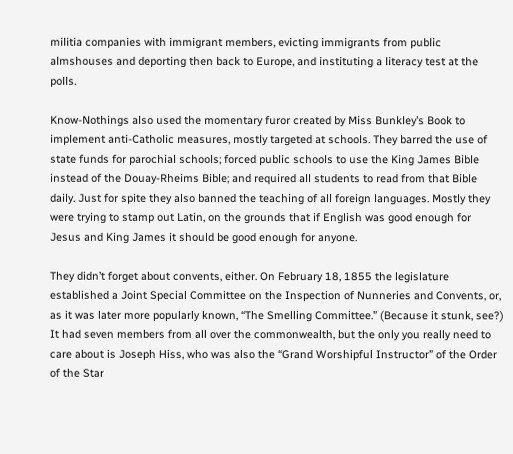militia companies with immigrant members, evicting immigrants from public almshouses and deporting then back to Europe, and instituting a literacy test at the polls.

Know-Nothings also used the momentary furor created by Miss Bunkley’s Book to implement anti-Catholic measures, mostly targeted at schools. They barred the use of state funds for parochial schools; forced public schools to use the King James Bible instead of the Douay-Rheims Bible; and required all students to read from that Bible daily. Just for spite they also banned the teaching of all foreign languages. Mostly they were trying to stamp out Latin, on the grounds that if English was good enough for Jesus and King James it should be good enough for anyone.

They didn’t forget about convents, either. On February 18, 1855 the legislature established a Joint Special Committee on the Inspection of Nunneries and Convents, or, as it was later more popularly known, “The Smelling Committee.” (Because it stunk, see?) It had seven members from all over the commonwealth, but the only you really need to care about is Joseph Hiss, who was also the “Grand Worshipful Instructor” of the Order of the Star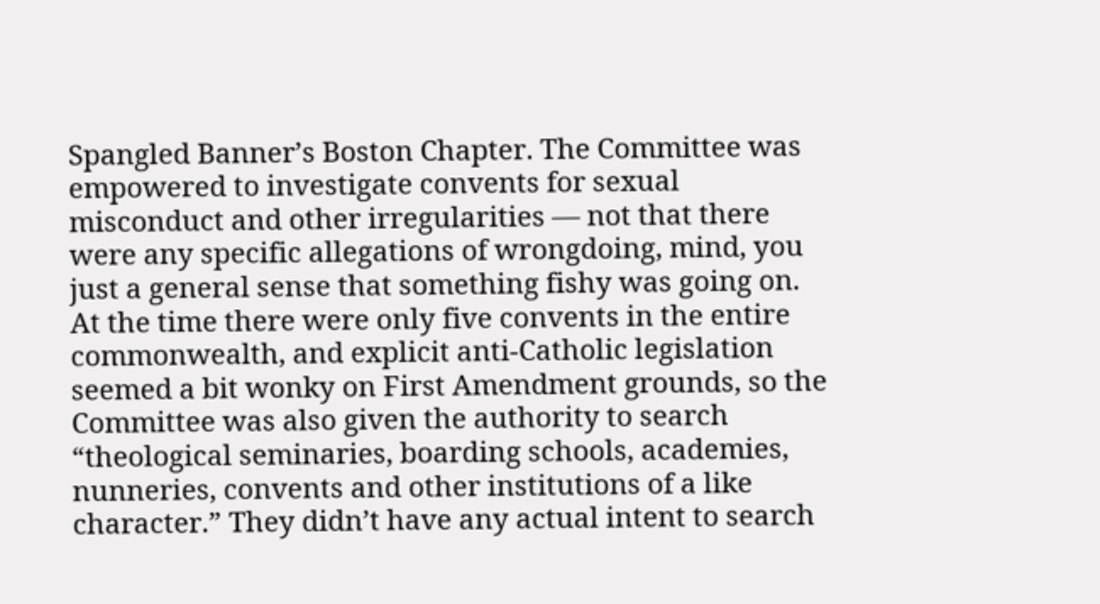Spangled Banner’s Boston Chapter. The Committee was empowered to investigate convents for sexual misconduct and other irregularities — not that there were any specific allegations of wrongdoing, mind, you just a general sense that something fishy was going on. At the time there were only five convents in the entire commonwealth, and explicit anti-Catholic legislation seemed a bit wonky on First Amendment grounds, so the Committee was also given the authority to search  “theological seminaries, boarding schools, academies, nunneries, convents and other institutions of a like character.” They didn’t have any actual intent to search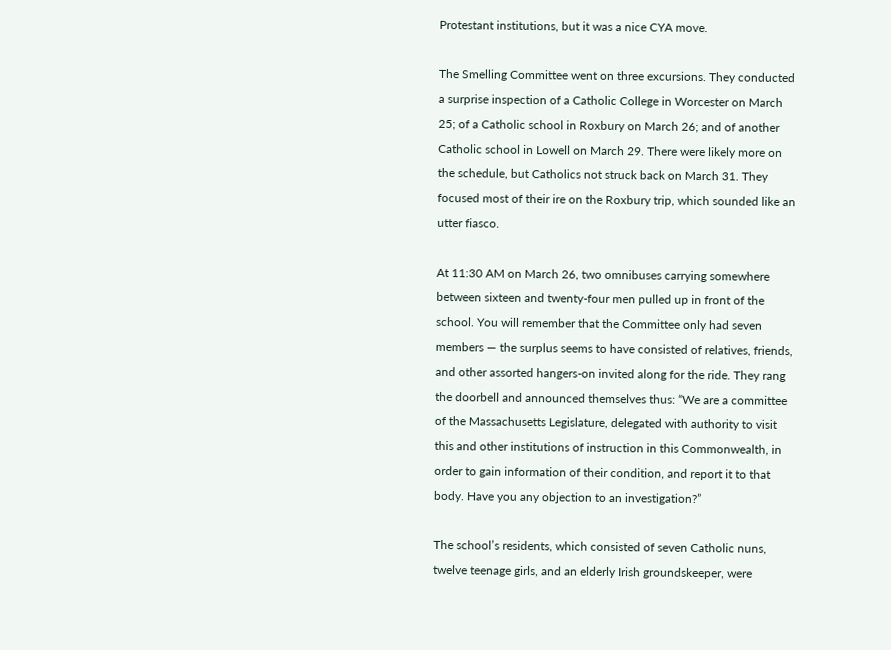Protestant institutions, but it was a nice CYA move.

The Smelling Committee went on three excursions. They conducted a surprise inspection of a Catholic College in Worcester on March 25; of a Catholic school in Roxbury on March 26; and of another Catholic school in Lowell on March 29. There were likely more on the schedule, but Catholics not struck back on March 31. They focused most of their ire on the Roxbury trip, which sounded like an utter fiasco.

At 11:30 AM on March 26, two omnibuses carrying somewhere between sixteen and twenty-four men pulled up in front of the school. You will remember that the Committee only had seven members — the surplus seems to have consisted of relatives, friends, and other assorted hangers-on invited along for the ride. They rang the doorbell and announced themselves thus: “We are a committee of the Massachusetts Legislature, delegated with authority to visit this and other institutions of instruction in this Commonwealth, in order to gain information of their condition, and report it to that body. Have you any objection to an investigation?”

The school’s residents, which consisted of seven Catholic nuns, twelve teenage girls, and an elderly Irish groundskeeper, were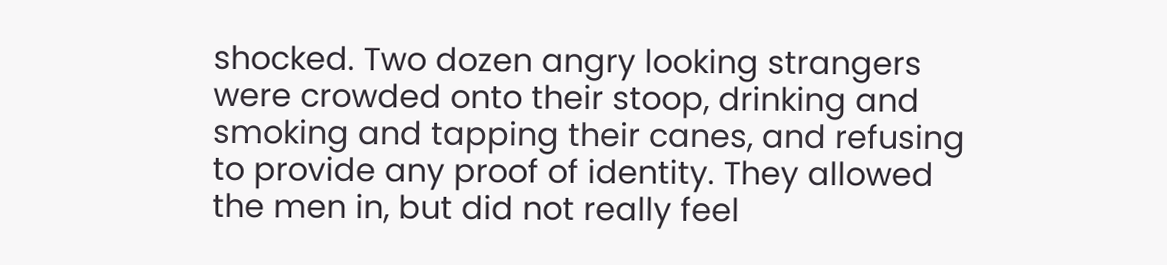shocked. Two dozen angry looking strangers were crowded onto their stoop, drinking and smoking and tapping their canes, and refusing to provide any proof of identity. They allowed the men in, but did not really feel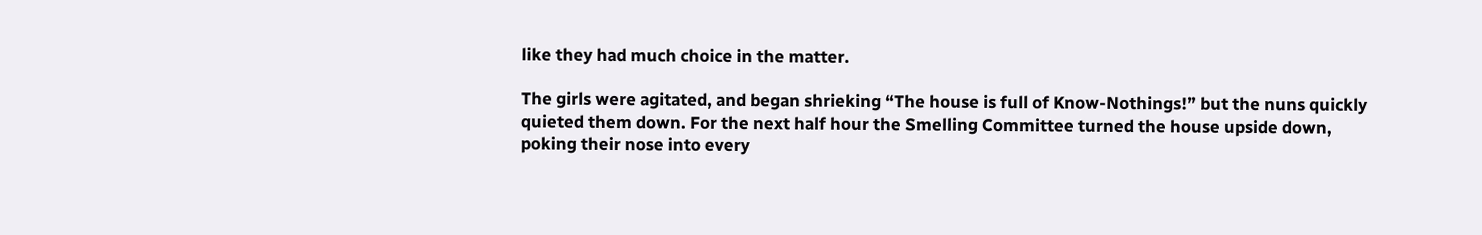like they had much choice in the matter.

The girls were agitated, and began shrieking “The house is full of Know-Nothings!” but the nuns quickly quieted them down. For the next half hour the Smelling Committee turned the house upside down, poking their nose into every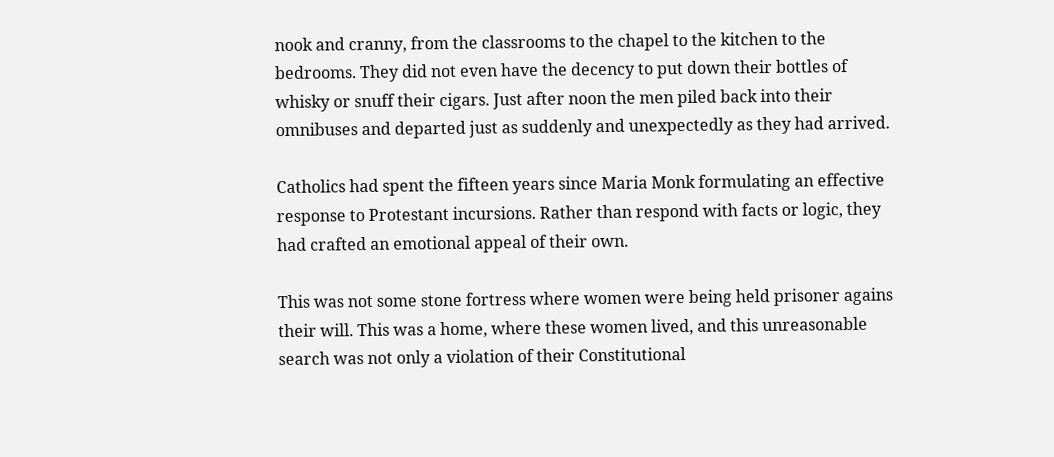nook and cranny, from the classrooms to the chapel to the kitchen to the bedrooms. They did not even have the decency to put down their bottles of whisky or snuff their cigars. Just after noon the men piled back into their omnibuses and departed just as suddenly and unexpectedly as they had arrived.

Catholics had spent the fifteen years since Maria Monk formulating an effective response to Protestant incursions. Rather than respond with facts or logic, they had crafted an emotional appeal of their own.

This was not some stone fortress where women were being held prisoner agains their will. This was a home, where these women lived, and this unreasonable search was not only a violation of their Constitutional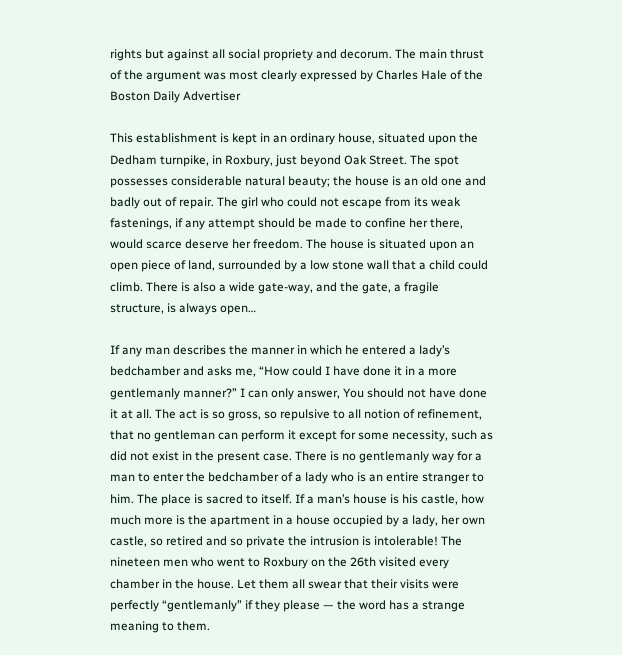rights but against all social propriety and decorum. The main thrust of the argument was most clearly expressed by Charles Hale of the Boston Daily Advertiser

This establishment is kept in an ordinary house, situated upon the Dedham turnpike, in Roxbury, just beyond Oak Street. The spot possesses considerable natural beauty; the house is an old one and badly out of repair. The girl who could not escape from its weak fastenings, if any attempt should be made to confine her there, would scarce deserve her freedom. The house is situated upon an open piece of land, surrounded by a low stone wall that a child could climb. There is also a wide gate-way, and the gate, a fragile structure, is always open…

If any man describes the manner in which he entered a lady’s bedchamber and asks me, “How could I have done it in a more gentlemanly manner?” I can only answer, You should not have done it at all. The act is so gross, so repulsive to all notion of refinement, that no gentleman can perform it except for some necessity, such as did not exist in the present case. There is no gentlemanly way for a man to enter the bedchamber of a lady who is an entire stranger to him. The place is sacred to itself. If a man’s house is his castle, how much more is the apartment in a house occupied by a lady, her own castle, so retired and so private the intrusion is intolerable! The nineteen men who went to Roxbury on the 26th visited every chamber in the house. Let them all swear that their visits were perfectly “gentlemanly” if they please — the word has a strange meaning to them.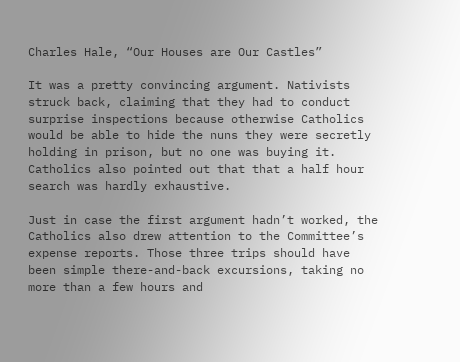Charles Hale, “Our Houses are Our Castles”

It was a pretty convincing argument. Nativists struck back, claiming that they had to conduct surprise inspections because otherwise Catholics would be able to hide the nuns they were secretly holding in prison, but no one was buying it. Catholics also pointed out that that a half hour search was hardly exhaustive.

Just in case the first argument hadn’t worked, the Catholics also drew attention to the Committee’s expense reports. Those three trips should have been simple there-and-back excursions, taking no more than a few hours and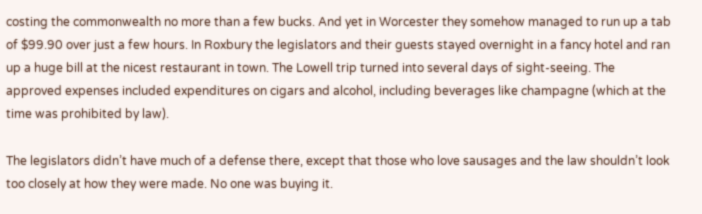costing the commonwealth no more than a few bucks. And yet in Worcester they somehow managed to run up a tab of $99.90 over just a few hours. In Roxbury the legislators and their guests stayed overnight in a fancy hotel and ran up a huge bill at the nicest restaurant in town. The Lowell trip turned into several days of sight-seeing. The approved expenses included expenditures on cigars and alcohol, including beverages like champagne (which at the time was prohibited by law).

The legislators didn’t have much of a defense there, except that those who love sausages and the law shouldn’t look too closely at how they were made. No one was buying it.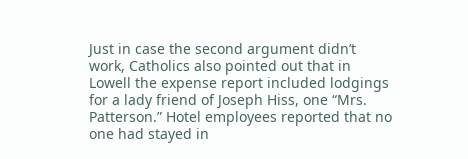Just in case the second argument didn’t work, Catholics also pointed out that in Lowell the expense report included lodgings for a lady friend of Joseph Hiss, one “Mrs. Patterson.” Hotel employees reported that no one had stayed in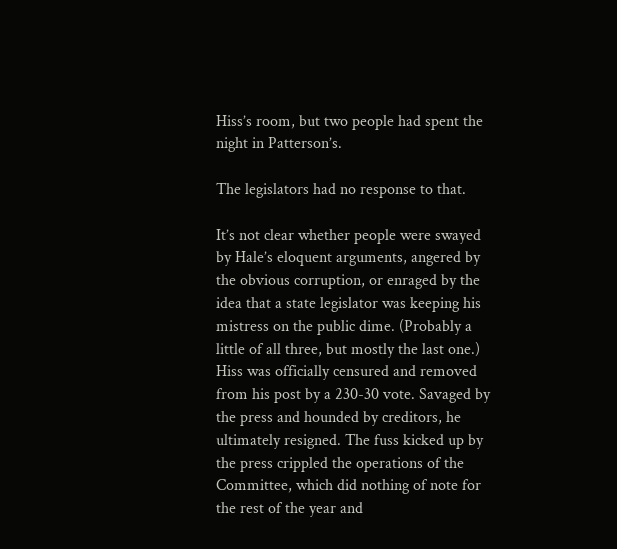Hiss’s room, but two people had spent the night in Patterson’s.

The legislators had no response to that.

It’s not clear whether people were swayed by Hale’s eloquent arguments, angered by the obvious corruption, or enraged by the idea that a state legislator was keeping his mistress on the public dime. (Probably a little of all three, but mostly the last one.) Hiss was officially censured and removed from his post by a 230-30 vote. Savaged by the press and hounded by creditors, he ultimately resigned. The fuss kicked up by the press crippled the operations of the Committee, which did nothing of note for the rest of the year and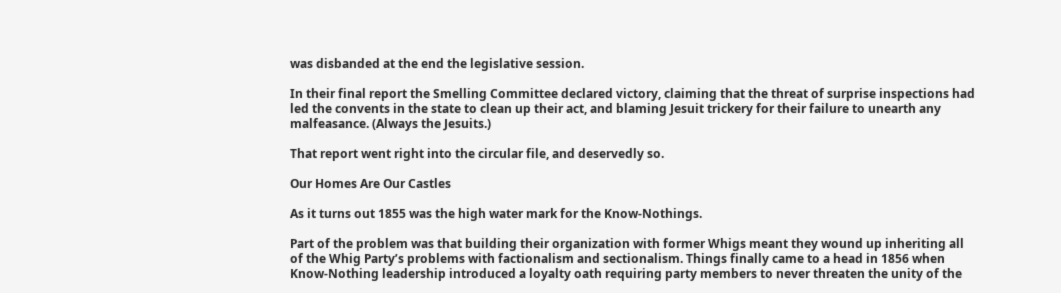was disbanded at the end the legislative session.

In their final report the Smelling Committee declared victory, claiming that the threat of surprise inspections had led the convents in the state to clean up their act, and blaming Jesuit trickery for their failure to unearth any malfeasance. (Always the Jesuits.)

That report went right into the circular file, and deservedly so.

Our Homes Are Our Castles

As it turns out 1855 was the high water mark for the Know-Nothings.

Part of the problem was that building their organization with former Whigs meant they wound up inheriting all of the Whig Party’s problems with factionalism and sectionalism. Things finally came to a head in 1856 when Know-Nothing leadership introduced a loyalty oath requiring party members to never threaten the unity of the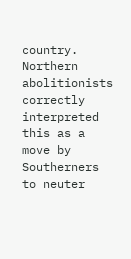country. Northern abolitionists correctly interpreted this as a move by Southerners to neuter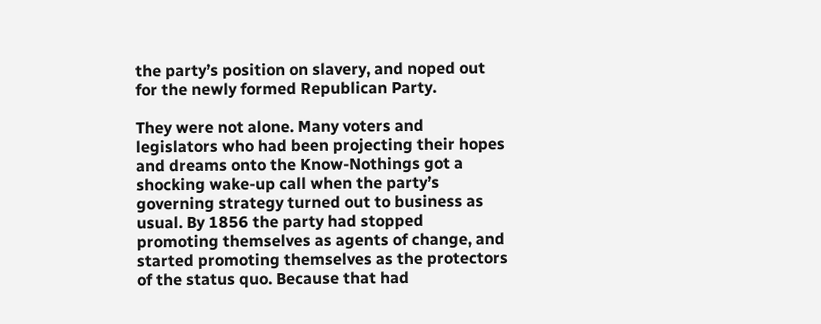the party’s position on slavery, and noped out for the newly formed Republican Party.

They were not alone. Many voters and legislators who had been projecting their hopes and dreams onto the Know-Nothings got a shocking wake-up call when the party’s governing strategy turned out to business as usual. By 1856 the party had stopped promoting themselves as agents of change, and started promoting themselves as the protectors of the status quo. Because that had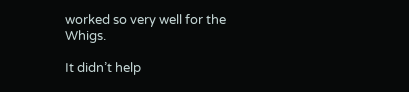worked so very well for the Whigs.

It didn’t help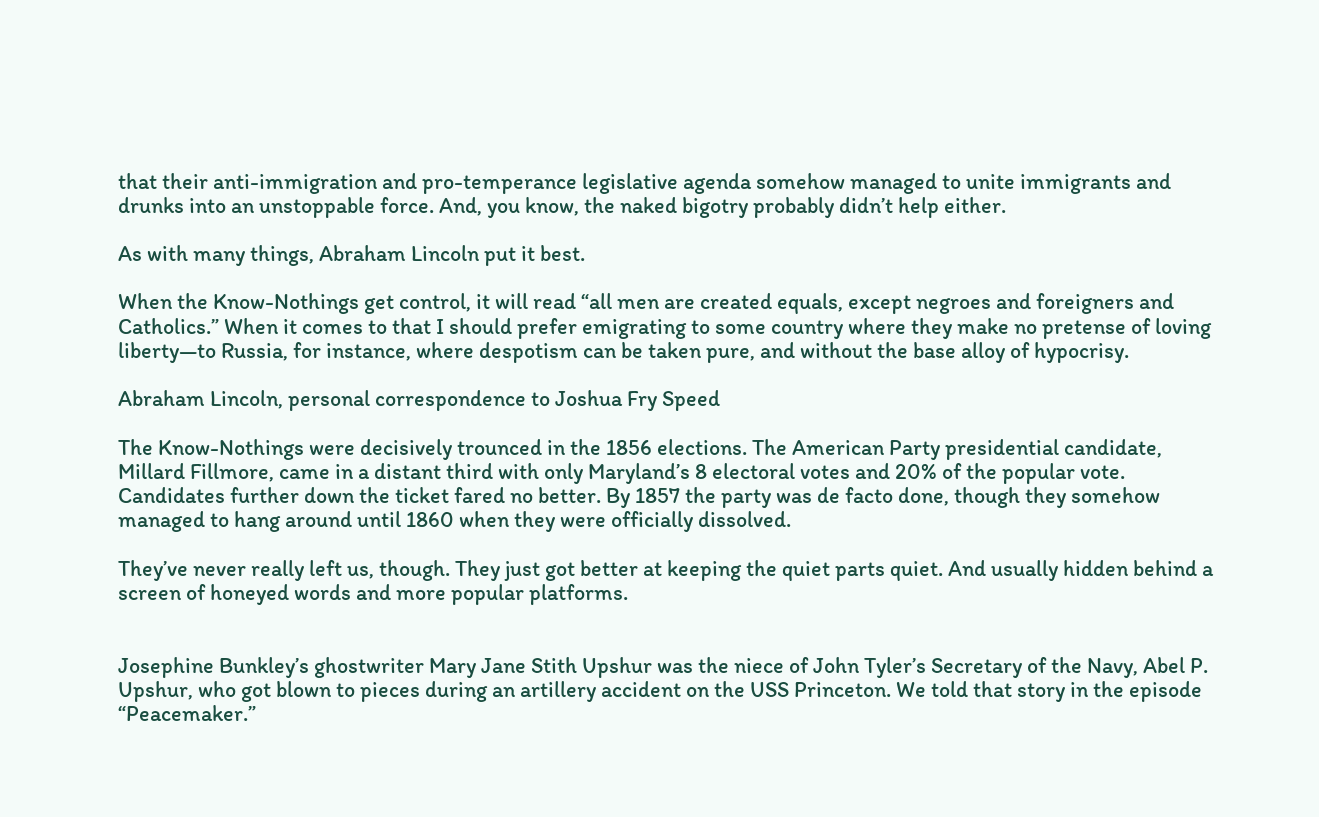that their anti-immigration and pro-temperance legislative agenda somehow managed to unite immigrants and drunks into an unstoppable force. And, you know, the naked bigotry probably didn’t help either.

As with many things, Abraham Lincoln put it best.

When the Know-Nothings get control, it will read “all men are created equals, except negroes and foreigners and Catholics.” When it comes to that I should prefer emigrating to some country where they make no pretense of loving liberty—to Russia, for instance, where despotism can be taken pure, and without the base alloy of hypocrisy.

Abraham Lincoln, personal correspondence to Joshua Fry Speed

The Know-Nothings were decisively trounced in the 1856 elections. The American Party presidential candidate, Millard Fillmore, came in a distant third with only Maryland’s 8 electoral votes and 20% of the popular vote. Candidates further down the ticket fared no better. By 1857 the party was de facto done, though they somehow managed to hang around until 1860 when they were officially dissolved.

They’ve never really left us, though. They just got better at keeping the quiet parts quiet. And usually hidden behind a screen of honeyed words and more popular platforms.


Josephine Bunkley’s ghostwriter Mary Jane Stith Upshur was the niece of John Tyler’s Secretary of the Navy, Abel P. Upshur, who got blown to pieces during an artillery accident on the USS Princeton. We told that story in the episode “Peacemaker.”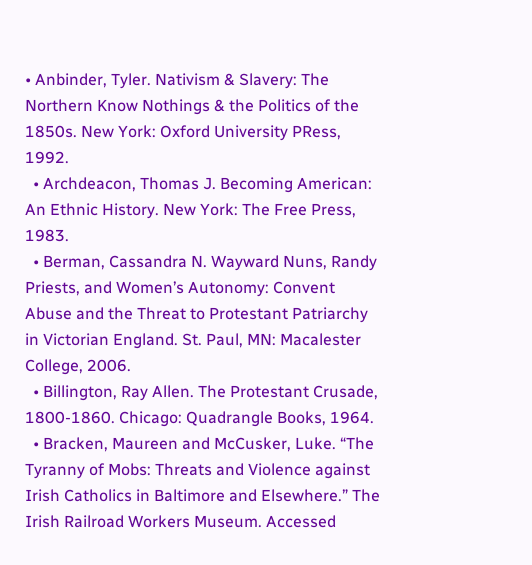• Anbinder, Tyler. Nativism & Slavery: The Northern Know Nothings & the Politics of the 1850s. New York: Oxford University PRess, 1992.
  • Archdeacon, Thomas J. Becoming American: An Ethnic History. New York: The Free Press, 1983.
  • Berman, Cassandra N. Wayward Nuns, Randy Priests, and Women’s Autonomy: Convent Abuse and the Threat to Protestant Patriarchy in Victorian England. St. Paul, MN: Macalester College, 2006.
  • Billington, Ray Allen. The Protestant Crusade, 1800-1860. Chicago: Quadrangle Books, 1964.
  • Bracken, Maureen and McCusker, Luke. “The Tyranny of Mobs: Threats and Violence against Irish Catholics in Baltimore and Elsewhere.” The Irish Railroad Workers Museum. Accessed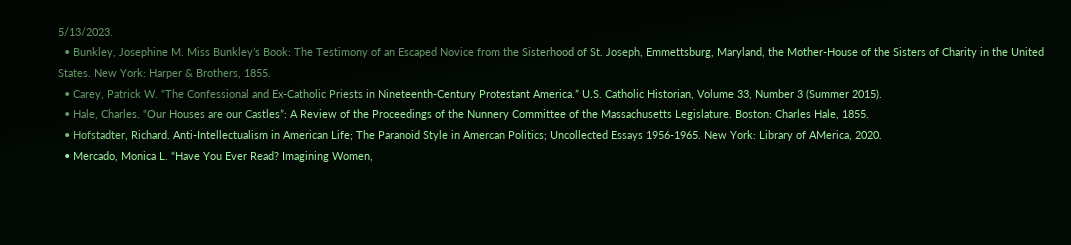5/13/2023.
  • Bunkley, Josephine M. Miss Bunkley’s Book: The Testimony of an Escaped Novice from the Sisterhood of St. Joseph, Emmettsburg, Maryland, the Mother-House of the Sisters of Charity in the United States. New York: Harper & Brothers, 1855.
  • Carey, Patrick W. “The Confessional and Ex-Catholic Priests in Nineteenth-Century Protestant America.” U.S. Catholic Historian, Volume 33, Number 3 (Summer 2015).
  • Hale, Charles. “Our Houses are our Castles”: A Review of the Proceedings of the Nunnery Committee of the Massachusetts Legislature. Boston: Charles Hale, 1855.
  • Hofstadter, Richard. Anti-Intellectualism in American Life; The Paranoid Style in Amercan Politics; Uncollected Essays 1956-1965. New York: Library of AMerica, 2020.
  • Mercado, Monica L. “Have You Ever Read? Imagining Women,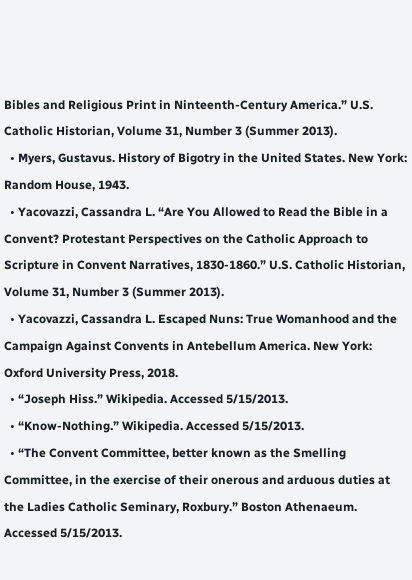Bibles and Religious Print in Ninteenth-Century America.” U.S. Catholic Historian, Volume 31, Number 3 (Summer 2013).
  • Myers, Gustavus. History of Bigotry in the United States. New York: Random House, 1943.
  • Yacovazzi, Cassandra L. “Are You Allowed to Read the Bible in a Convent? Protestant Perspectives on the Catholic Approach to Scripture in Convent Narratives, 1830-1860.” U.S. Catholic Historian, Volume 31, Number 3 (Summer 2013).
  • Yacovazzi, Cassandra L. Escaped Nuns: True Womanhood and the Campaign Against Convents in Antebellum America. New York: Oxford University Press, 2018.
  • “Joseph Hiss.” Wikipedia. Accessed 5/15/2013.
  • “Know-Nothing.” Wikipedia. Accessed 5/15/2013.
  • “The Convent Committee, better known as the Smelling Committee, in the exercise of their onerous and arduous duties at the Ladies Catholic Seminary, Roxbury.” Boston Athenaeum. Accessed 5/15/2013.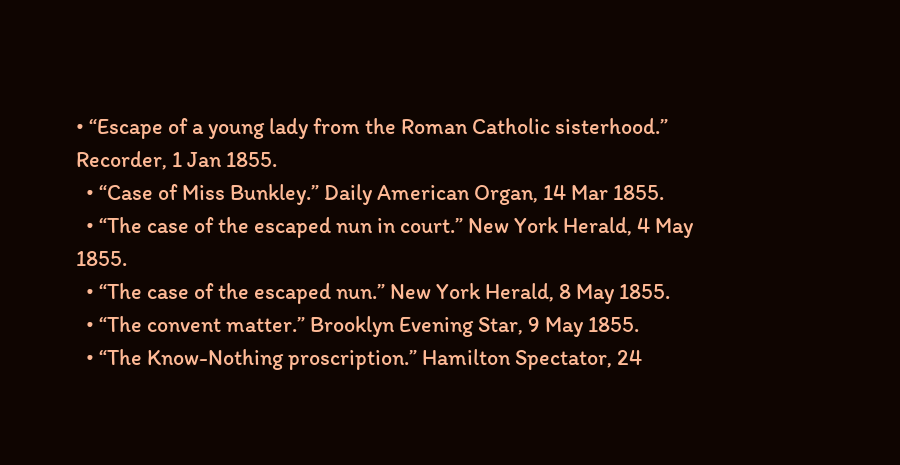• “Escape of a young lady from the Roman Catholic sisterhood.” Recorder, 1 Jan 1855.
  • “Case of Miss Bunkley.” Daily American Organ, 14 Mar 1855.
  • “The case of the escaped nun in court.” New York Herald, 4 May 1855.
  • “The case of the escaped nun.” New York Herald, 8 May 1855.
  • “The convent matter.” Brooklyn Evening Star, 9 May 1855.
  • “The Know-Nothing proscription.” Hamilton Spectator, 24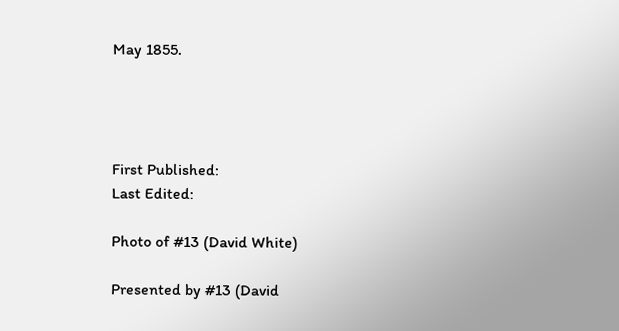May 1855.




First Published:
Last Edited:

Photo of #13 (David White)

Presented by #13 (David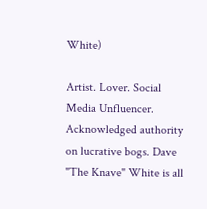White)

Artist. Lover. Social Media Unfluencer. Acknowledged authority on lucrative bogs. Dave "The Knave" White is all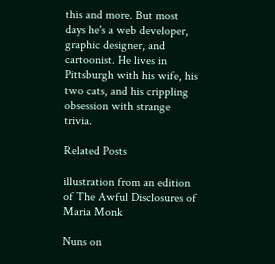this and more. But most days he's a web developer, graphic designer, and cartoonist. He lives in Pittsburgh with his wife, his two cats, and his crippling obsession with strange trivia.

Related Posts

illustration from an edition of The Awful Disclosures of Maria Monk

Nuns on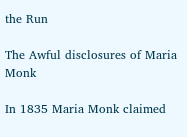the Run

The Awful disclosures of Maria Monk

In 1835 Maria Monk claimed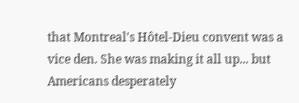that Montreal's Hôtel-Dieu convent was a vice den. She was making it all up... but Americans desperately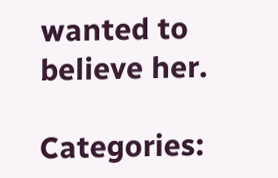wanted to believe her.

Categories: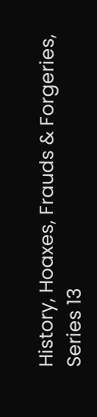History, Hoaxes, Frauds & Forgeries, Series 13